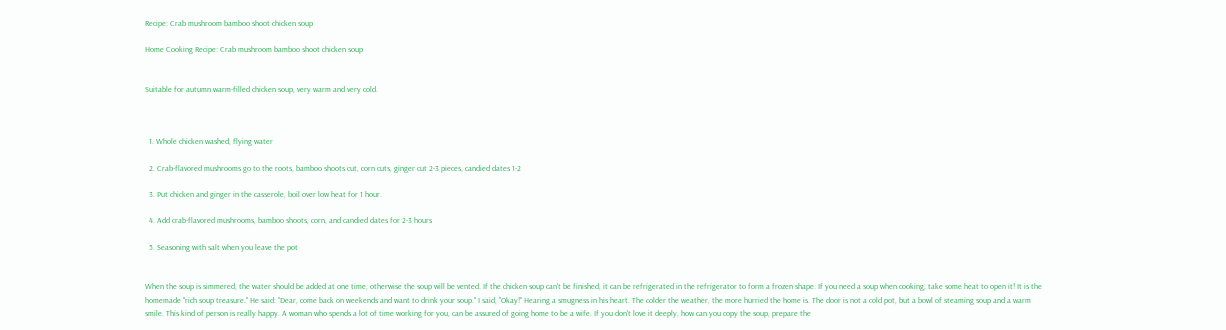Recipe: Crab mushroom bamboo shoot chicken soup

Home Cooking Recipe: Crab mushroom bamboo shoot chicken soup


Suitable for autumn warm-filled chicken soup, very warm and very cold.



  1. Whole chicken washed, flying water

  2. Crab-flavored mushrooms go to the roots, bamboo shoots cut, corn cuts, ginger cut 2-3 pieces, candied dates 1-2

  3. Put chicken and ginger in the casserole, boil over low heat for 1 hour.

  4. Add crab-flavored mushrooms, bamboo shoots, corn, and candied dates for 2-3 hours

  5. Seasoning with salt when you leave the pot


When the soup is simmered, the water should be added at one time, otherwise the soup will be vented. If the chicken soup can't be finished, it can be refrigerated in the refrigerator to form a frozen shape. If you need a soup when cooking, take some heat to open it! It is the homemade "rich soup treasure." He said: "Dear, come back on weekends and want to drink your soup." I said, "Okay!" Hearing a smugness in his heart. The colder the weather, the more hurried the home is. The door is not a cold pot, but a bowl of steaming soup and a warm smile. This kind of person is really happy. A woman who spends a lot of time working for you, can be assured of going home to be a wife. If you don't love it deeply, how can you copy the soup, prepare the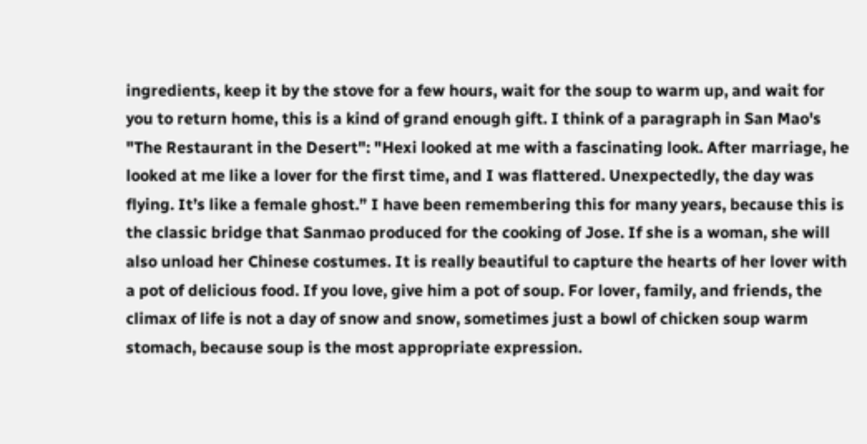ingredients, keep it by the stove for a few hours, wait for the soup to warm up, and wait for you to return home, this is a kind of grand enough gift. I think of a paragraph in San Mao's "The Restaurant in the Desert": "Hexi looked at me with a fascinating look. After marriage, he looked at me like a lover for the first time, and I was flattered. Unexpectedly, the day was flying. It’s like a female ghost.” I have been remembering this for many years, because this is the classic bridge that Sanmao produced for the cooking of Jose. If she is a woman, she will also unload her Chinese costumes. It is really beautiful to capture the hearts of her lover with a pot of delicious food. If you love, give him a pot of soup. For lover, family, and friends, the climax of life is not a day of snow and snow, sometimes just a bowl of chicken soup warm stomach, because soup is the most appropriate expression.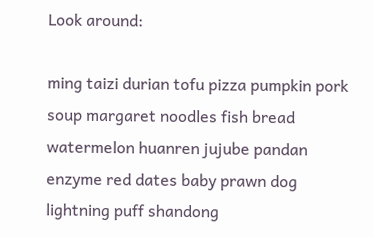Look around:

ming taizi durian tofu pizza pumpkin pork soup margaret noodles fish bread watermelon huanren jujube pandan enzyme red dates baby prawn dog lightning puff shandong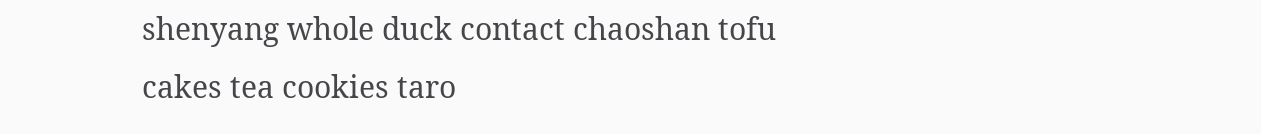shenyang whole duck contact chaoshan tofu cakes tea cookies taro